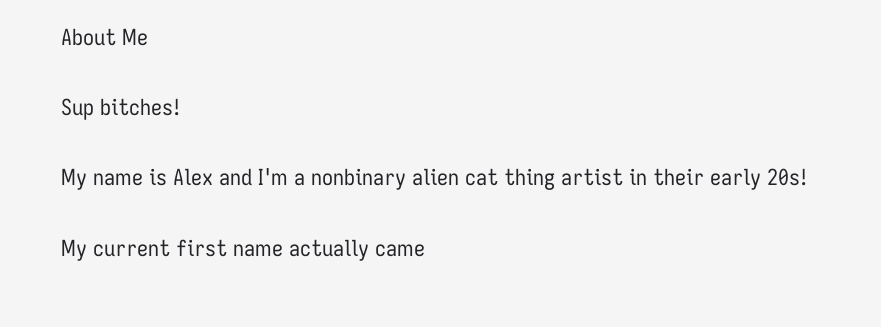About Me

Sup bitches!

My name is Alex and I'm a nonbinary alien cat thing artist in their early 20s!

My current first name actually came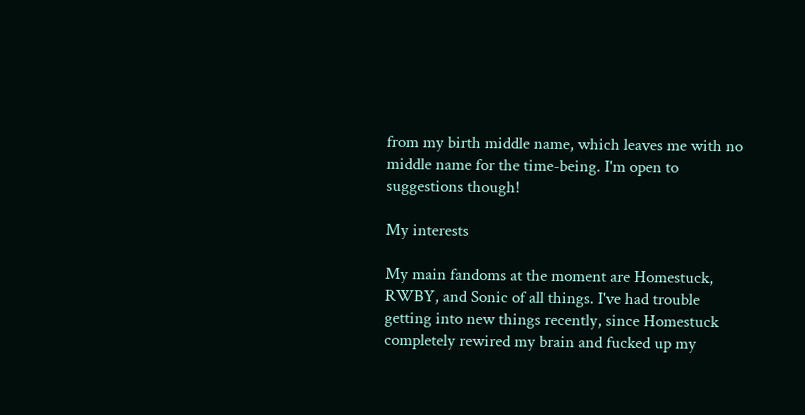from my birth middle name, which leaves me with no middle name for the time-being. I'm open to suggestions though!

My interests

My main fandoms at the moment are Homestuck, RWBY, and Sonic of all things. I've had trouble getting into new things recently, since Homestuck completely rewired my brain and fucked up my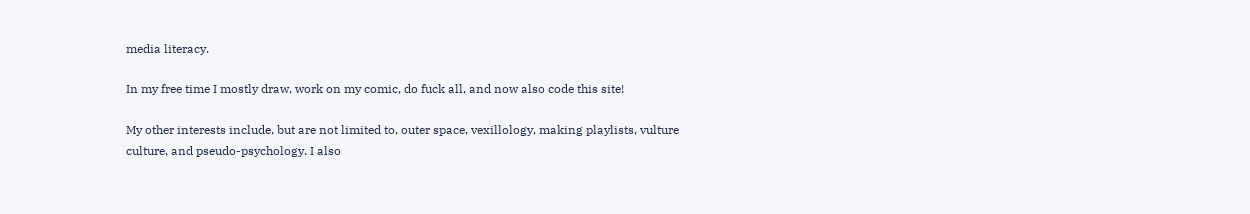media literacy.

In my free time I mostly draw, work on my comic, do fuck all, and now also code this site!

My other interests include, but are not limited to, outer space, vexillology, making playlists, vulture culture, and pseudo-psychology. I also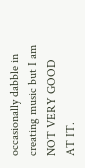occasionally dabble in creating music but I am NOT VERY GOOD AT IT.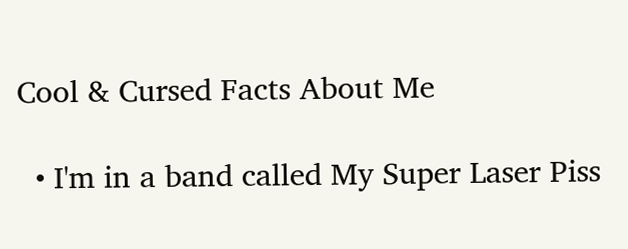Cool & Cursed Facts About Me

  • I'm in a band called My Super Laser Piss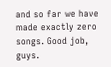and so far we have made exactly zero songs. Good job, guys.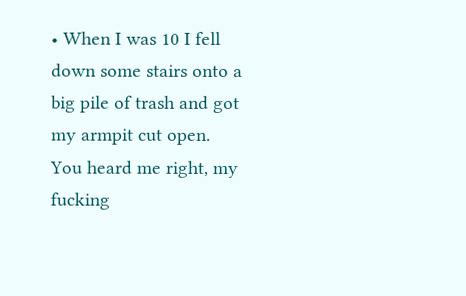• When I was 10 I fell down some stairs onto a big pile of trash and got my armpit cut open. You heard me right, my fucking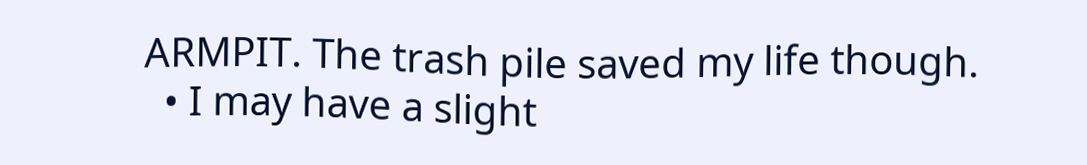ARMPIT. The trash pile saved my life though.
  • I may have a slight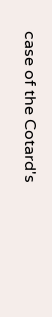case of the Cotard's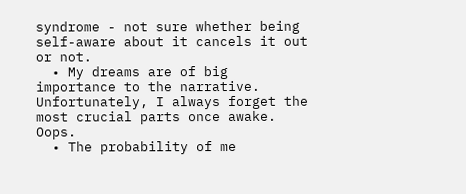syndrome - not sure whether being self-aware about it cancels it out or not.
  • My dreams are of big importance to the narrative. Unfortunately, I always forget the most crucial parts once awake. Oops.
  • The probability of me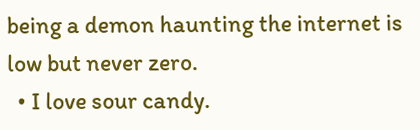being a demon haunting the internet is low but never zero.
  • I love sour candy.